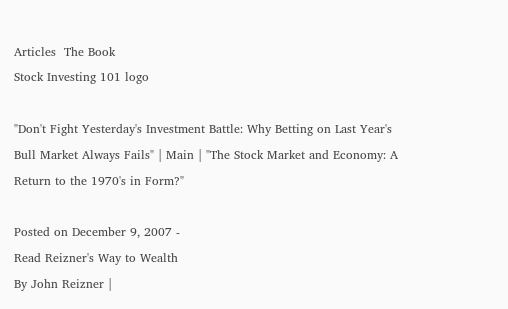Articles  The Book
Stock Investing 101 logo

"Don't Fight Yesterday's Investment Battle: Why Betting on Last Year's Bull Market Always Fails" | Main | "The Stock Market and Economy: A Return to the 1970's in Form?"

Posted on December 9, 2007 -
Read Reizner's Way to Wealth
By John Reizner |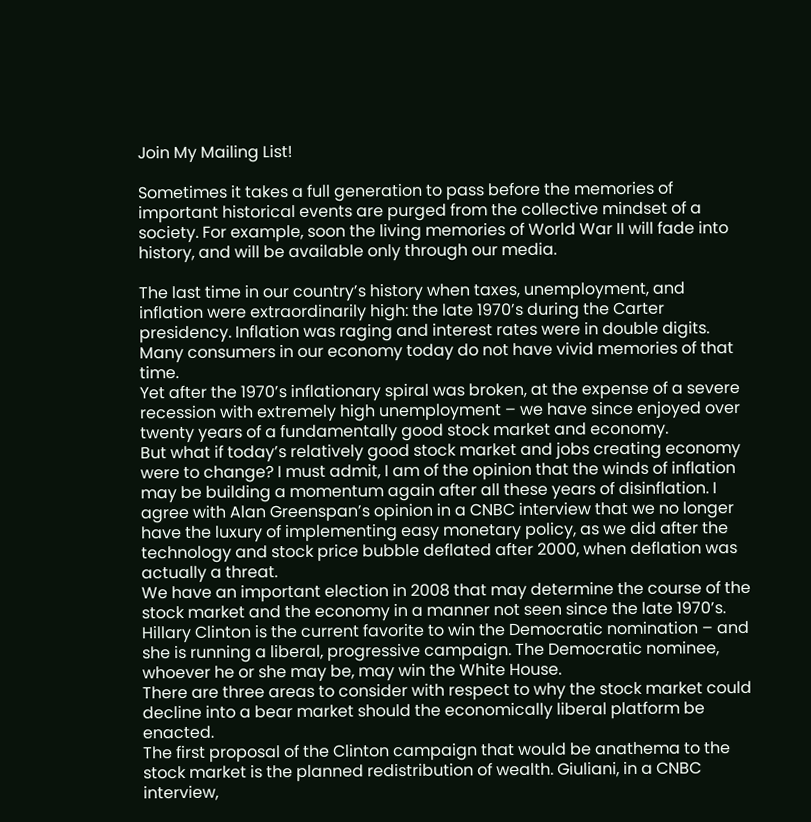Join My Mailing List!

Sometimes it takes a full generation to pass before the memories of important historical events are purged from the collective mindset of a society. For example, soon the living memories of World War II will fade into history, and will be available only through our media.

The last time in our country’s history when taxes, unemployment, and inflation were extraordinarily high: the late 1970’s during the Carter presidency. Inflation was raging and interest rates were in double digits. Many consumers in our economy today do not have vivid memories of that time.
Yet after the 1970’s inflationary spiral was broken, at the expense of a severe recession with extremely high unemployment – we have since enjoyed over twenty years of a fundamentally good stock market and economy.
But what if today’s relatively good stock market and jobs creating economy were to change? I must admit, I am of the opinion that the winds of inflation may be building a momentum again after all these years of disinflation. I agree with Alan Greenspan’s opinion in a CNBC interview that we no longer have the luxury of implementing easy monetary policy, as we did after the technology and stock price bubble deflated after 2000, when deflation was actually a threat.
We have an important election in 2008 that may determine the course of the stock market and the economy in a manner not seen since the late 1970’s. Hillary Clinton is the current favorite to win the Democratic nomination – and she is running a liberal, progressive campaign. The Democratic nominee, whoever he or she may be, may win the White House.
There are three areas to consider with respect to why the stock market could decline into a bear market should the economically liberal platform be enacted.
The first proposal of the Clinton campaign that would be anathema to the stock market is the planned redistribution of wealth. Giuliani, in a CNBC interview,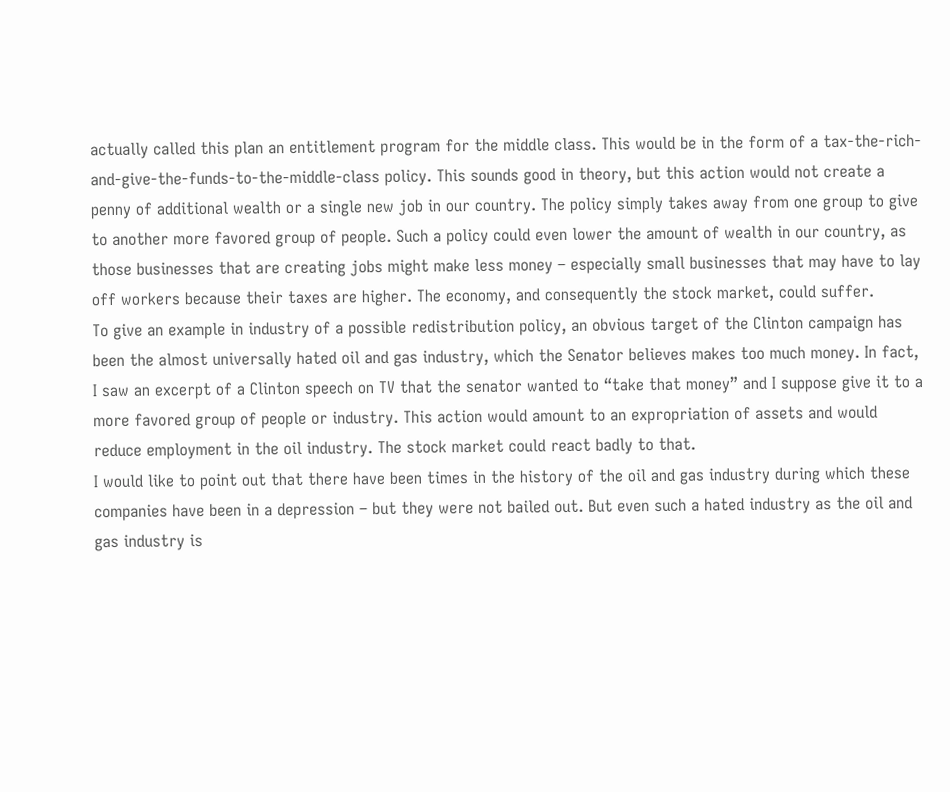actually called this plan an entitlement program for the middle class. This would be in the form of a tax-the-rich-and-give-the-funds-to-the-middle-class policy. This sounds good in theory, but this action would not create a penny of additional wealth or a single new job in our country. The policy simply takes away from one group to give to another more favored group of people. Such a policy could even lower the amount of wealth in our country, as those businesses that are creating jobs might make less money – especially small businesses that may have to lay off workers because their taxes are higher. The economy, and consequently the stock market, could suffer.
To give an example in industry of a possible redistribution policy, an obvious target of the Clinton campaign has been the almost universally hated oil and gas industry, which the Senator believes makes too much money. In fact, I saw an excerpt of a Clinton speech on TV that the senator wanted to “take that money” and I suppose give it to a more favored group of people or industry. This action would amount to an expropriation of assets and would reduce employment in the oil industry. The stock market could react badly to that.
I would like to point out that there have been times in the history of the oil and gas industry during which these companies have been in a depression – but they were not bailed out. But even such a hated industry as the oil and gas industry is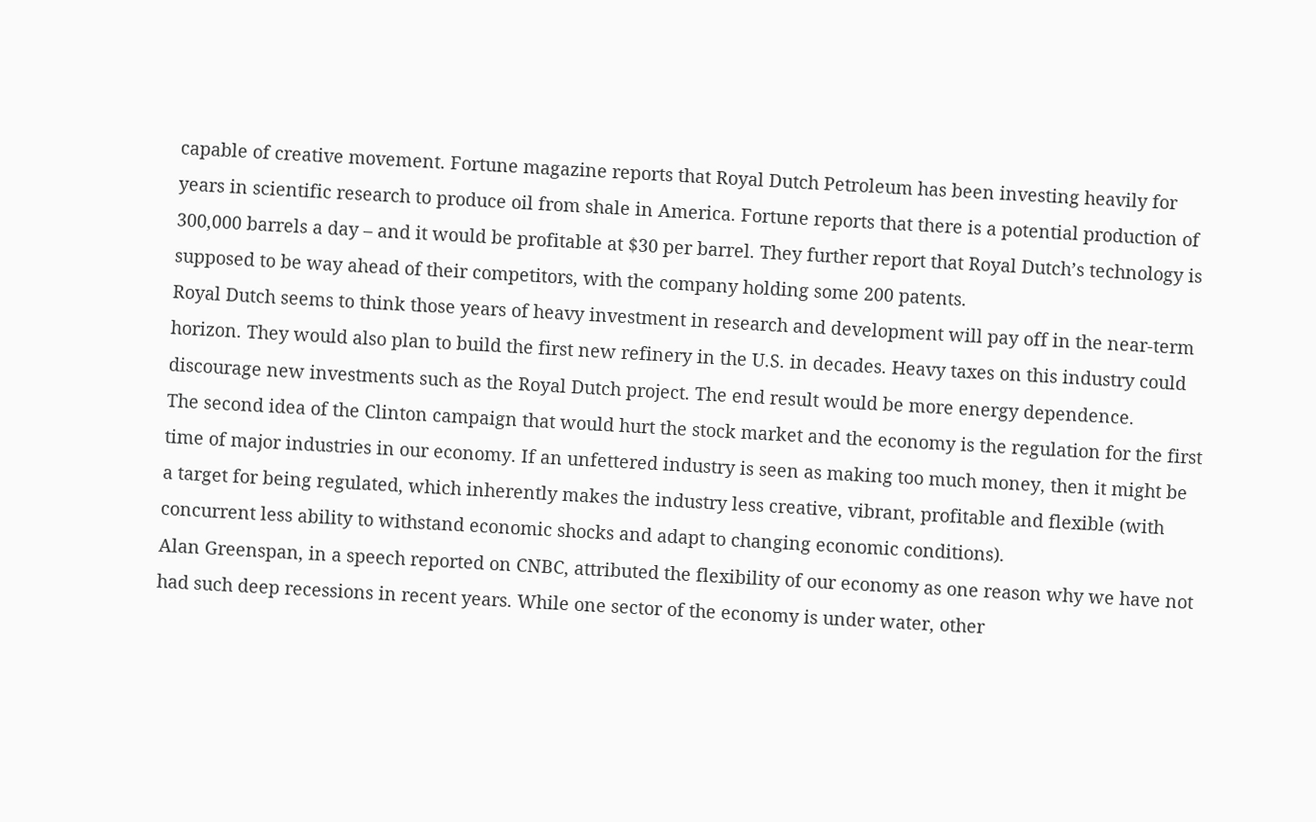capable of creative movement. Fortune magazine reports that Royal Dutch Petroleum has been investing heavily for years in scientific research to produce oil from shale in America. Fortune reports that there is a potential production of 300,000 barrels a day – and it would be profitable at $30 per barrel. They further report that Royal Dutch’s technology is supposed to be way ahead of their competitors, with the company holding some 200 patents.
Royal Dutch seems to think those years of heavy investment in research and development will pay off in the near-term horizon. They would also plan to build the first new refinery in the U.S. in decades. Heavy taxes on this industry could discourage new investments such as the Royal Dutch project. The end result would be more energy dependence.
The second idea of the Clinton campaign that would hurt the stock market and the economy is the regulation for the first time of major industries in our economy. If an unfettered industry is seen as making too much money, then it might be a target for being regulated, which inherently makes the industry less creative, vibrant, profitable and flexible (with concurrent less ability to withstand economic shocks and adapt to changing economic conditions).
Alan Greenspan, in a speech reported on CNBC, attributed the flexibility of our economy as one reason why we have not had such deep recessions in recent years. While one sector of the economy is under water, other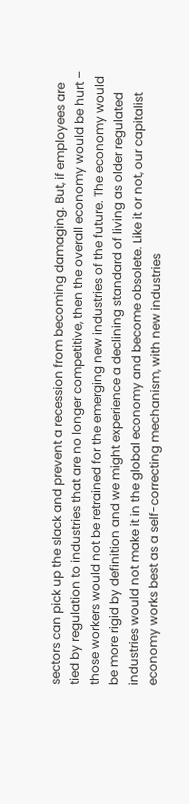sectors can pick up the slack and prevent a recession from becoming damaging. But, if employees are tied by regulation to industries that are no longer competitive, then the overall economy would be hurt – those workers would not be retrained for the emerging new industries of the future. The economy would be more rigid by definition and we might experience a declining standard of living as older regulated industries would not make it in the global economy and become obsolete. Like it or not, our capitalist economy works best as a self-correcting mechanism, with new industries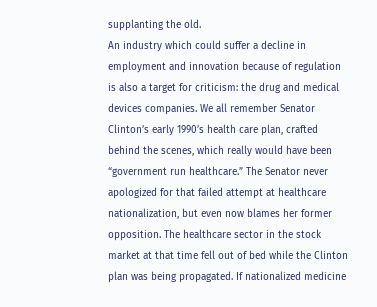supplanting the old.
An industry which could suffer a decline in employment and innovation because of regulation is also a target for criticism: the drug and medical devices companies. We all remember Senator Clinton’s early 1990’s health care plan, crafted behind the scenes, which really would have been “government run healthcare.” The Senator never apologized for that failed attempt at healthcare nationalization, but even now blames her former opposition. The healthcare sector in the stock market at that time fell out of bed while the Clinton plan was being propagated. If nationalized medicine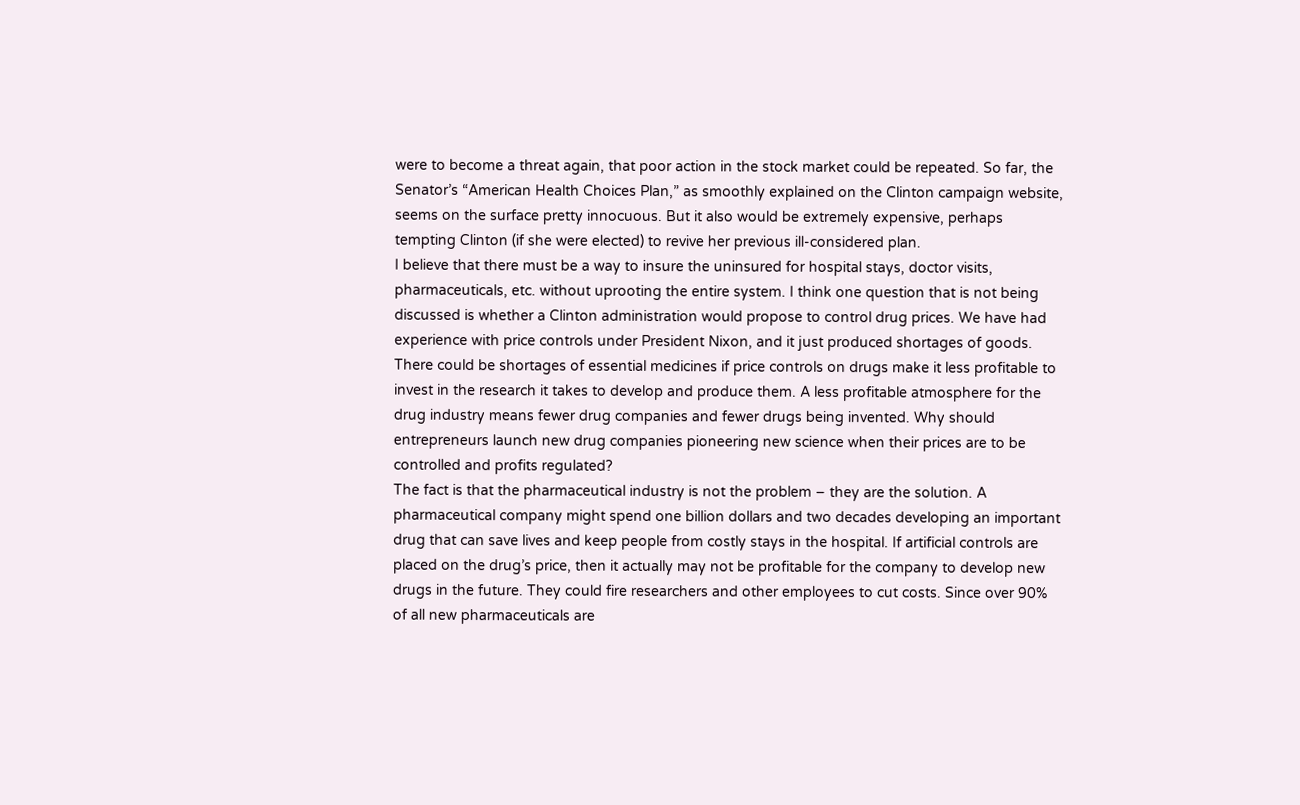were to become a threat again, that poor action in the stock market could be repeated. So far, the Senator’s “American Health Choices Plan,” as smoothly explained on the Clinton campaign website, seems on the surface pretty innocuous. But it also would be extremely expensive, perhaps tempting Clinton (if she were elected) to revive her previous ill-considered plan.
I believe that there must be a way to insure the uninsured for hospital stays, doctor visits, pharmaceuticals, etc. without uprooting the entire system. I think one question that is not being discussed is whether a Clinton administration would propose to control drug prices. We have had experience with price controls under President Nixon, and it just produced shortages of goods. There could be shortages of essential medicines if price controls on drugs make it less profitable to invest in the research it takes to develop and produce them. A less profitable atmosphere for the drug industry means fewer drug companies and fewer drugs being invented. Why should entrepreneurs launch new drug companies pioneering new science when their prices are to be controlled and profits regulated?
The fact is that the pharmaceutical industry is not the problem – they are the solution. A pharmaceutical company might spend one billion dollars and two decades developing an important drug that can save lives and keep people from costly stays in the hospital. If artificial controls are placed on the drug’s price, then it actually may not be profitable for the company to develop new drugs in the future. They could fire researchers and other employees to cut costs. Since over 90% of all new pharmaceuticals are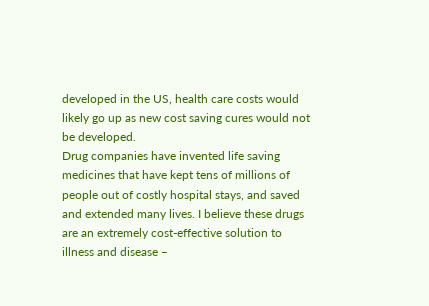developed in the US, health care costs would likely go up as new cost saving cures would not be developed.
Drug companies have invented life saving medicines that have kept tens of millions of people out of costly hospital stays, and saved and extended many lives. I believe these drugs are an extremely cost-effective solution to illness and disease –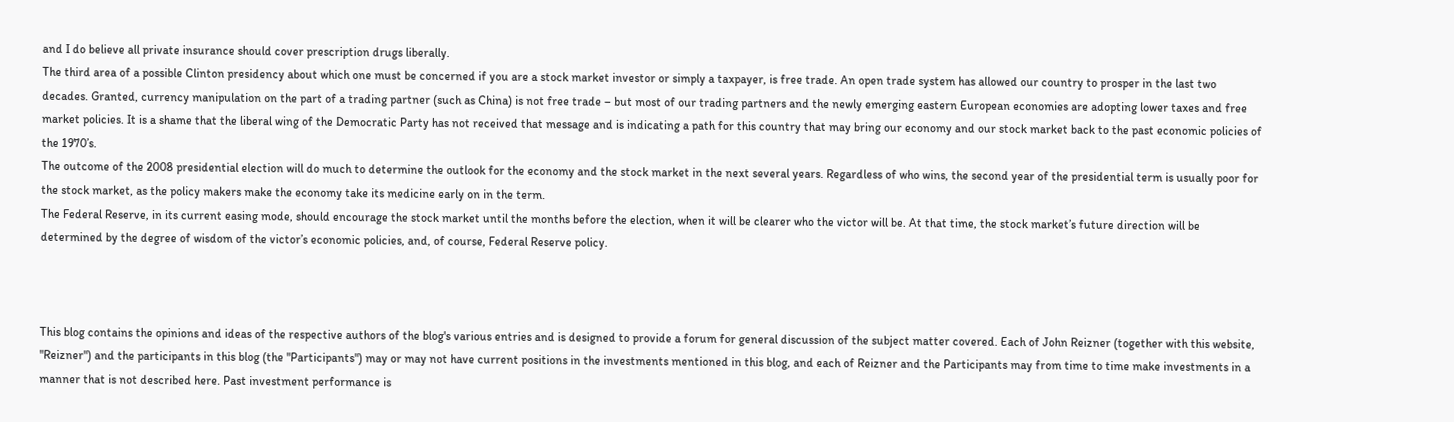and I do believe all private insurance should cover prescription drugs liberally.
The third area of a possible Clinton presidency about which one must be concerned if you are a stock market investor or simply a taxpayer, is free trade. An open trade system has allowed our country to prosper in the last two decades. Granted, currency manipulation on the part of a trading partner (such as China) is not free trade – but most of our trading partners and the newly emerging eastern European economies are adopting lower taxes and free market policies. It is a shame that the liberal wing of the Democratic Party has not received that message and is indicating a path for this country that may bring our economy and our stock market back to the past economic policies of the 1970’s.
The outcome of the 2008 presidential election will do much to determine the outlook for the economy and the stock market in the next several years. Regardless of who wins, the second year of the presidential term is usually poor for the stock market, as the policy makers make the economy take its medicine early on in the term.
The Federal Reserve, in its current easing mode, should encourage the stock market until the months before the election, when it will be clearer who the victor will be. At that time, the stock market’s future direction will be determined by the degree of wisdom of the victor’s economic policies, and, of course, Federal Reserve policy.



This blog contains the opinions and ideas of the respective authors of the blog's various entries and is designed to provide a forum for general discussion of the subject matter covered. Each of John Reizner (together with this website, "Reizner") and the participants in this blog (the "Participants") may or may not have current positions in the investments mentioned in this blog, and each of Reizner and the Participants may from time to time make investments in a manner that is not described here. Past investment performance is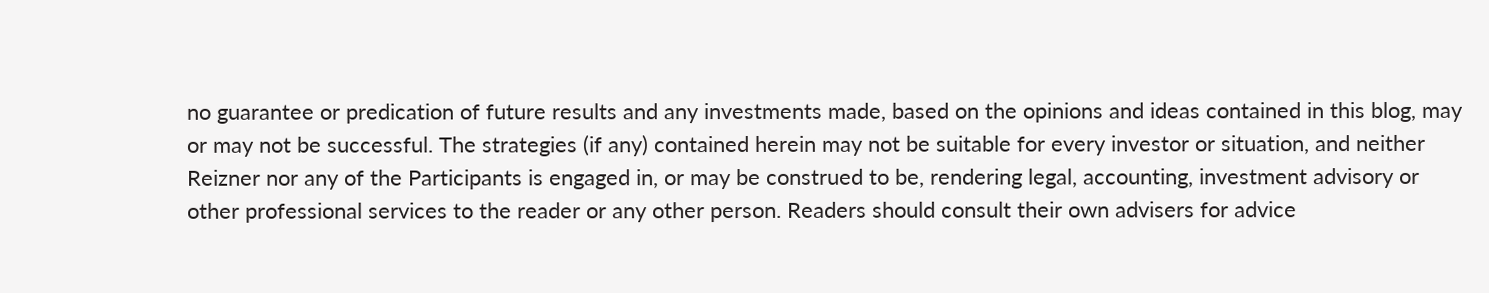no guarantee or predication of future results and any investments made, based on the opinions and ideas contained in this blog, may or may not be successful. The strategies (if any) contained herein may not be suitable for every investor or situation, and neither Reizner nor any of the Participants is engaged in, or may be construed to be, rendering legal, accounting, investment advisory or other professional services to the reader or any other person. Readers should consult their own advisers for advice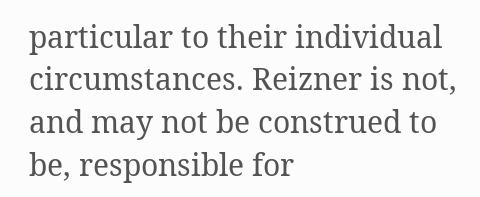particular to their individual circumstances. Reizner is not, and may not be construed to be, responsible for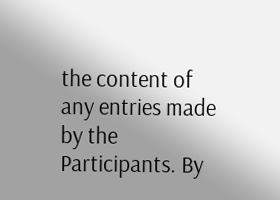the content of any entries made by the Participants. By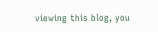viewing this blog, you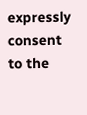expressly consent to the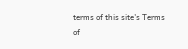terms of this site's Terms of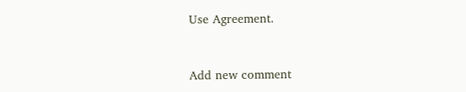Use Agreement.


Add new comment